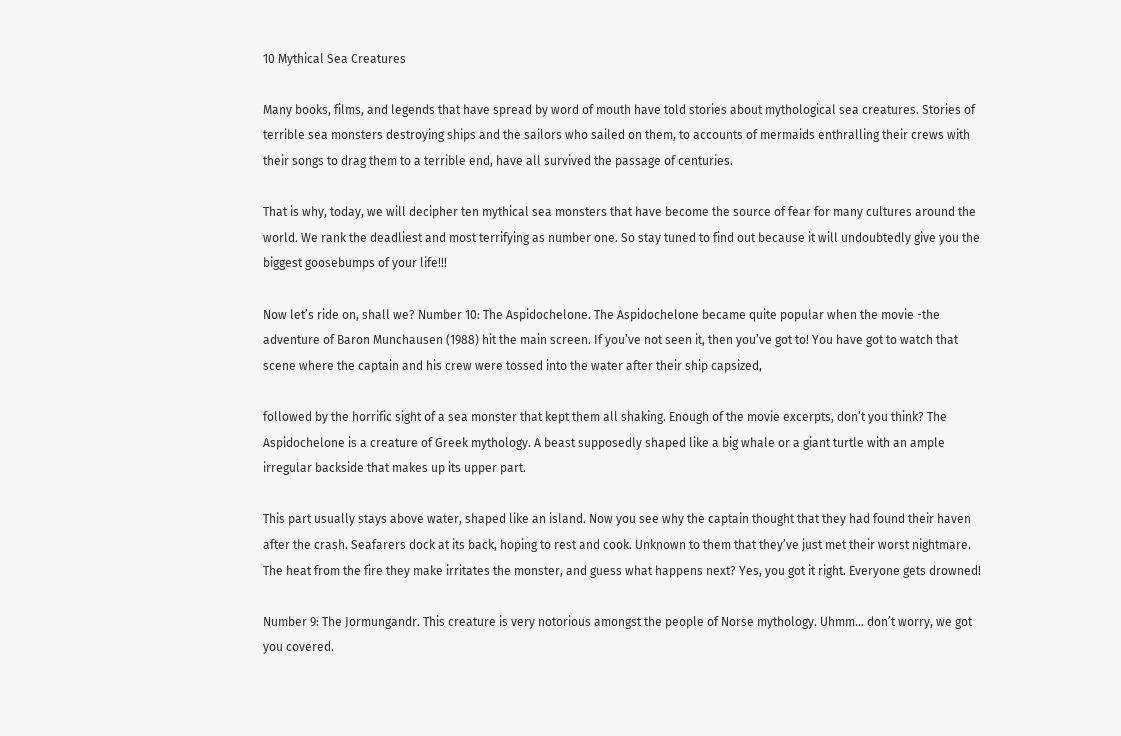10 Mythical Sea Creatures

Many books, films, and legends that have spread by word of mouth have told stories about mythological sea creatures. Stories of terrible sea monsters destroying ships and the sailors who sailed on them, to accounts of mermaids enthralling their crews with their songs to drag them to a terrible end, have all survived the passage of centuries.

That is why, today, we will decipher ten mythical sea monsters that have become the source of fear for many cultures around the world. We rank the deadliest and most terrifying as number one. So stay tuned to find out because it will undoubtedly give you the biggest goosebumps of your life!!!

Now let’s ride on, shall we? Number 10: The Aspidochelone. The Aspidochelone became quite popular when the movie -the adventure of Baron Munchausen (1988) hit the main screen. If you’ve not seen it, then you’ve got to! You have got to watch that scene where the captain and his crew were tossed into the water after their ship capsized,

followed by the horrific sight of a sea monster that kept them all shaking. Enough of the movie excerpts, don’t you think? The Aspidochelone is a creature of Greek mythology. A beast supposedly shaped like a big whale or a giant turtle with an ample irregular backside that makes up its upper part.

This part usually stays above water, shaped like an island. Now you see why the captain thought that they had found their haven after the crash. Seafarers dock at its back, hoping to rest and cook. Unknown to them that they’ve just met their worst nightmare. The heat from the fire they make irritates the monster, and guess what happens next? Yes, you got it right. Everyone gets drowned!

Number 9: The Jormungandr. This creature is very notorious amongst the people of Norse mythology. Uhmm… don’t worry, we got you covered.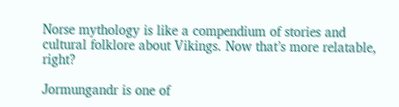Norse mythology is like a compendium of stories and cultural folklore about Vikings. Now that’s more relatable, right?

Jormungandr is one of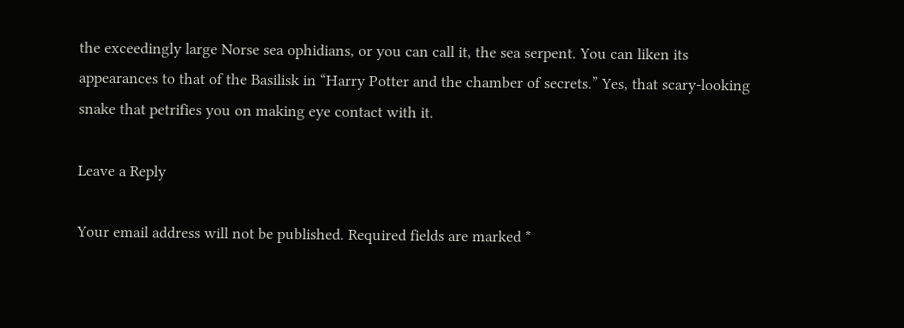the exceedingly large Norse sea ophidians, or you can call it, the sea serpent. You can liken its appearances to that of the Basilisk in “Harry Potter and the chamber of secrets.” Yes, that scary-looking snake that petrifies you on making eye contact with it.

Leave a Reply

Your email address will not be published. Required fields are marked *